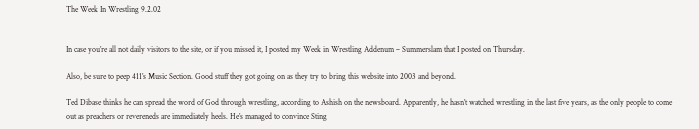The Week In Wrestling 9.2.02


In case you’re all not daily visitors to the site, or if you missed it, I posted my Week in Wrestling Addenum – Summerslam that I posted on Thursday.

Also, be sure to peep 411’s Music Section. Good stuff they got going on as they try to bring this website into 2003 and beyond.

Ted Dibase thinks he can spread the word of God through wrestling, according to Ashish on the newsboard. Apparently, he hasn’t watched wrestling in the last five years, as the only people to come out as preachers or revereneds are immediately heels. He’s managed to convince Sting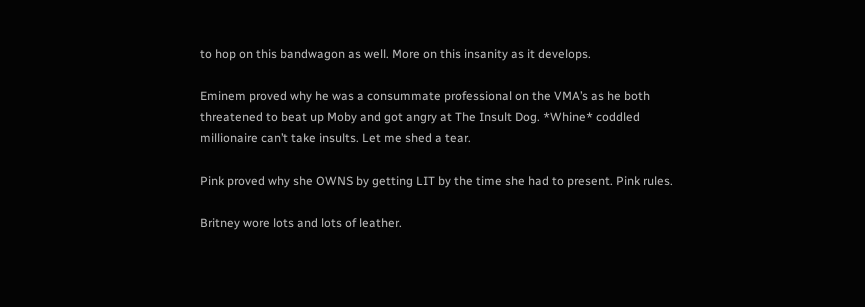to hop on this bandwagon as well. More on this insanity as it develops.

Eminem proved why he was a consummate professional on the VMA’s as he both threatened to beat up Moby and got angry at The Insult Dog. *Whine* coddled millionaire can’t take insults. Let me shed a tear.

Pink proved why she OWNS by getting LIT by the time she had to present. Pink rules.

Britney wore lots and lots of leather.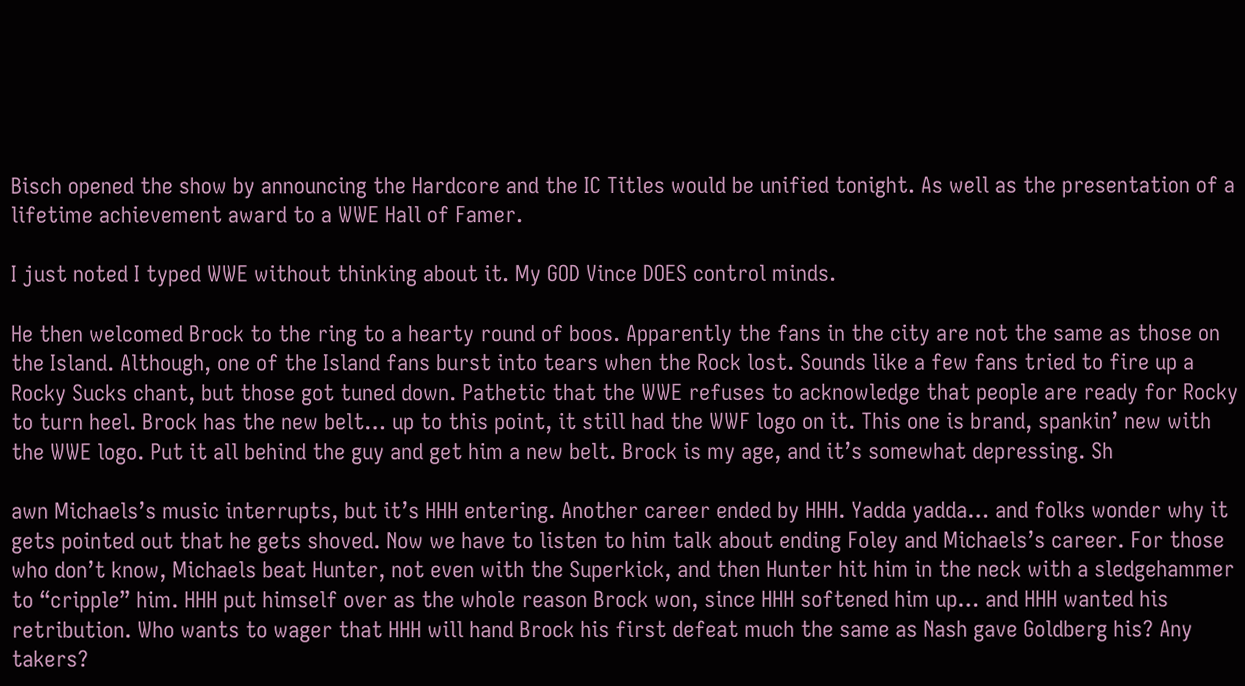Bisch opened the show by announcing the Hardcore and the IC Titles would be unified tonight. As well as the presentation of a lifetime achievement award to a WWE Hall of Famer.

I just noted I typed WWE without thinking about it. My GOD Vince DOES control minds.

He then welcomed Brock to the ring to a hearty round of boos. Apparently the fans in the city are not the same as those on the Island. Although, one of the Island fans burst into tears when the Rock lost. Sounds like a few fans tried to fire up a Rocky Sucks chant, but those got tuned down. Pathetic that the WWE refuses to acknowledge that people are ready for Rocky to turn heel. Brock has the new belt… up to this point, it still had the WWF logo on it. This one is brand, spankin’ new with the WWE logo. Put it all behind the guy and get him a new belt. Brock is my age, and it’s somewhat depressing. Sh

awn Michaels’s music interrupts, but it’s HHH entering. Another career ended by HHH. Yadda yadda… and folks wonder why it gets pointed out that he gets shoved. Now we have to listen to him talk about ending Foley and Michaels’s career. For those who don’t know, Michaels beat Hunter, not even with the Superkick, and then Hunter hit him in the neck with a sledgehammer to “cripple” him. HHH put himself over as the whole reason Brock won, since HHH softened him up… and HHH wanted his retribution. Who wants to wager that HHH will hand Brock his first defeat much the same as Nash gave Goldberg his? Any takers?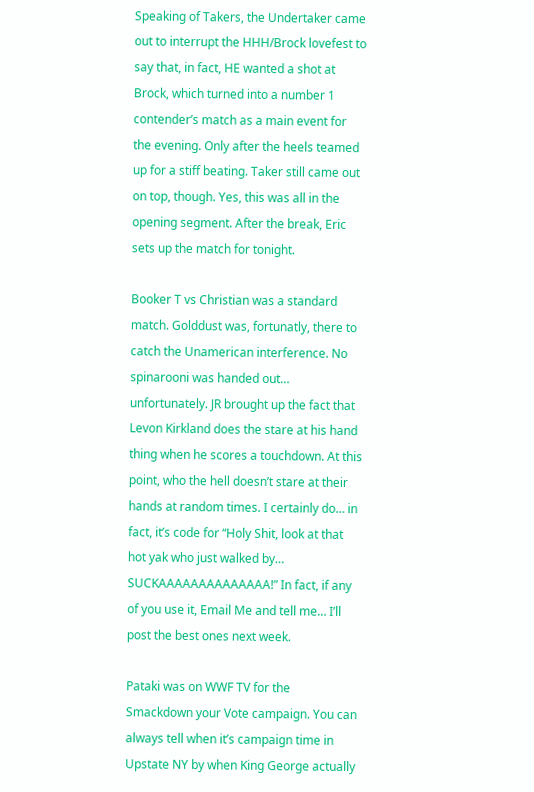Speaking of Takers, the Undertaker came out to interrupt the HHH/Brock lovefest to say that, in fact, HE wanted a shot at Brock, which turned into a number 1 contender’s match as a main event for the evening. Only after the heels teamed up for a stiff beating. Taker still came out on top, though. Yes, this was all in the opening segment. After the break, Eric sets up the match for tonight.

Booker T vs Christian was a standard match. Golddust was, fortunatly, there to catch the Unamerican interference. No spinarooni was handed out… unfortunately. JR brought up the fact that Levon Kirkland does the stare at his hand thing when he scores a touchdown. At this point, who the hell doesn’t stare at their hands at random times. I certainly do… in fact, it’s code for “Holy Shit, look at that hot yak who just walked by… SUCKAAAAAAAAAAAAAA!” In fact, if any of you use it, Email Me and tell me… I’ll post the best ones next week.

Pataki was on WWF TV for the Smackdown your Vote campaign. You can always tell when it’s campaign time in Upstate NY by when King George actually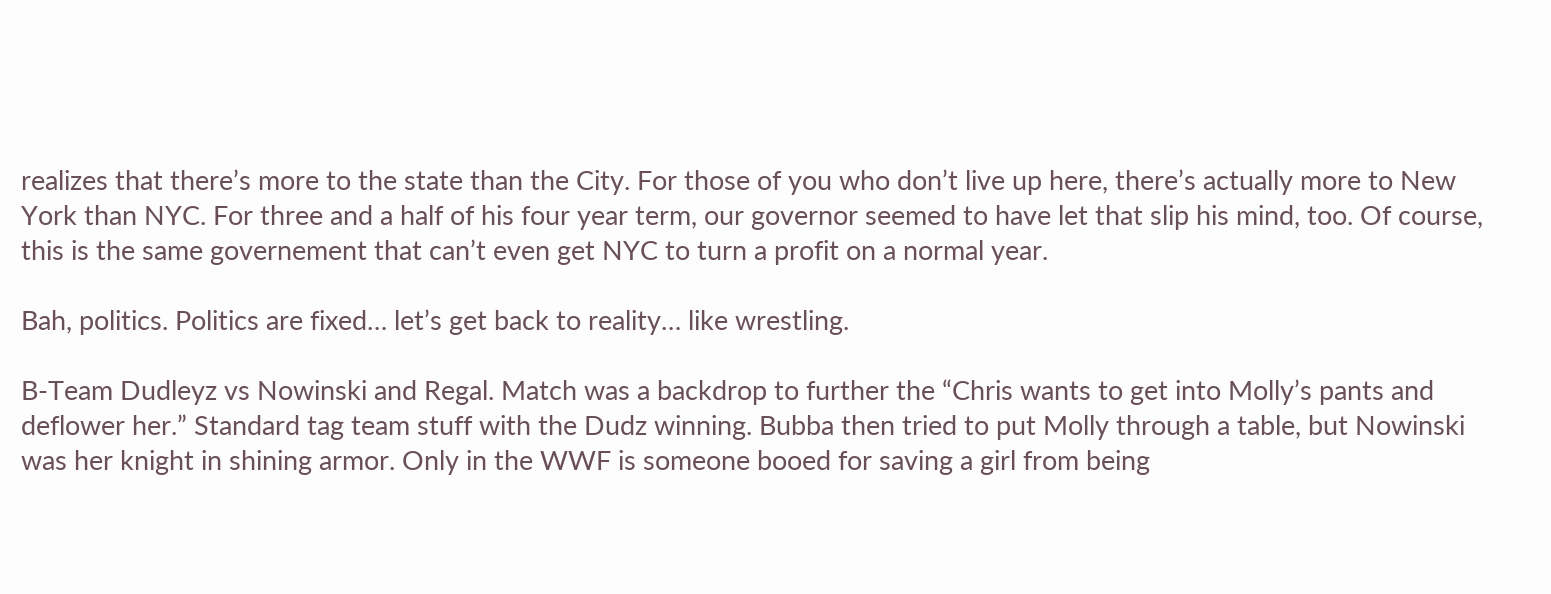realizes that there’s more to the state than the City. For those of you who don’t live up here, there’s actually more to New York than NYC. For three and a half of his four year term, our governor seemed to have let that slip his mind, too. Of course, this is the same governement that can’t even get NYC to turn a profit on a normal year.

Bah, politics. Politics are fixed… let’s get back to reality… like wrestling.

B-Team Dudleyz vs Nowinski and Regal. Match was a backdrop to further the “Chris wants to get into Molly’s pants and deflower her.” Standard tag team stuff with the Dudz winning. Bubba then tried to put Molly through a table, but Nowinski was her knight in shining armor. Only in the WWF is someone booed for saving a girl from being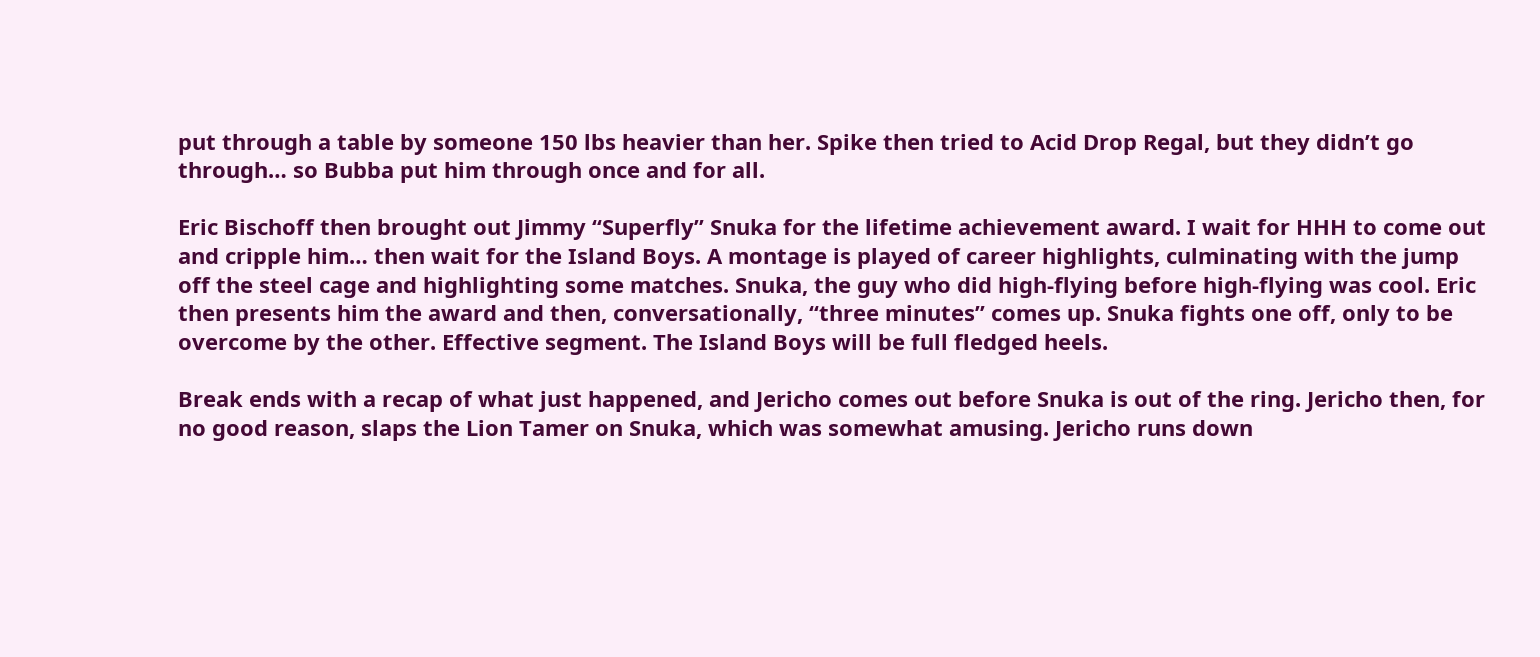put through a table by someone 150 lbs heavier than her. Spike then tried to Acid Drop Regal, but they didn’t go through… so Bubba put him through once and for all.

Eric Bischoff then brought out Jimmy “Superfly” Snuka for the lifetime achievement award. I wait for HHH to come out and cripple him… then wait for the Island Boys. A montage is played of career highlights, culminating with the jump off the steel cage and highlighting some matches. Snuka, the guy who did high-flying before high-flying was cool. Eric then presents him the award and then, conversationally, “three minutes” comes up. Snuka fights one off, only to be overcome by the other. Effective segment. The Island Boys will be full fledged heels.

Break ends with a recap of what just happened, and Jericho comes out before Snuka is out of the ring. Jericho then, for no good reason, slaps the Lion Tamer on Snuka, which was somewhat amusing. Jericho runs down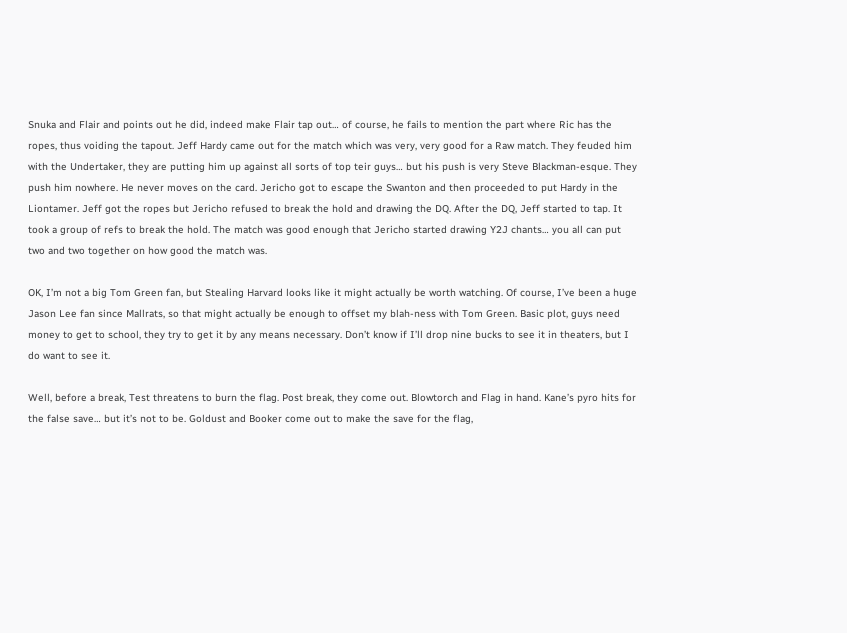Snuka and Flair and points out he did, indeed make Flair tap out… of course, he fails to mention the part where Ric has the ropes, thus voiding the tapout. Jeff Hardy came out for the match which was very, very good for a Raw match. They feuded him with the Undertaker, they are putting him up against all sorts of top teir guys… but his push is very Steve Blackman-esque. They push him nowhere. He never moves on the card. Jericho got to escape the Swanton and then proceeded to put Hardy in the Liontamer. Jeff got the ropes but Jericho refused to break the hold and drawing the DQ. After the DQ, Jeff started to tap. It took a group of refs to break the hold. The match was good enough that Jericho started drawing Y2J chants… you all can put two and two together on how good the match was.

OK, I’m not a big Tom Green fan, but Stealing Harvard looks like it might actually be worth watching. Of course, I’ve been a huge Jason Lee fan since Mallrats, so that might actually be enough to offset my blah-ness with Tom Green. Basic plot, guys need money to get to school, they try to get it by any means necessary. Don’t know if I’ll drop nine bucks to see it in theaters, but I do want to see it.

Well, before a break, Test threatens to burn the flag. Post break, they come out. Blowtorch and Flag in hand. Kane’s pyro hits for the false save… but it’s not to be. Goldust and Booker come out to make the save for the flag,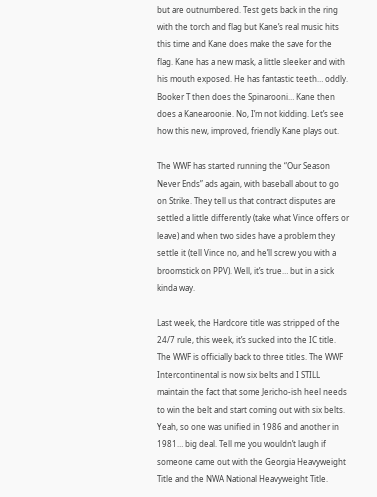but are outnumbered. Test gets back in the ring with the torch and flag but Kane’s real music hits this time and Kane does make the save for the flag. Kane has a new mask, a little sleeker and with his mouth exposed. He has fantastic teeth… oddly. Booker T then does the Spinarooni… Kane then does a Kanearoonie. No, I’m not kidding. Let’s see how this new, improved, friendly Kane plays out.

The WWF has started running the “Our Season Never Ends” ads again, with baseball about to go on Strike. They tell us that contract disputes are settled a little differently (take what Vince offers or leave) and when two sides have a problem they settle it (tell Vince no, and he’ll screw you with a broomstick on PPV). Well, it’s true… but in a sick kinda way.

Last week, the Hardcore title was stripped of the 24/7 rule, this week, it’s sucked into the IC title. The WWF is officially back to three titles. The WWF Intercontinental is now six belts and I STILL maintain the fact that some Jericho-ish heel needs to win the belt and start coming out with six belts. Yeah, so one was unified in 1986 and another in 1981… big deal. Tell me you wouldn’t laugh if someone came out with the Georgia Heavyweight Title and the NWA National Heavyweight Title.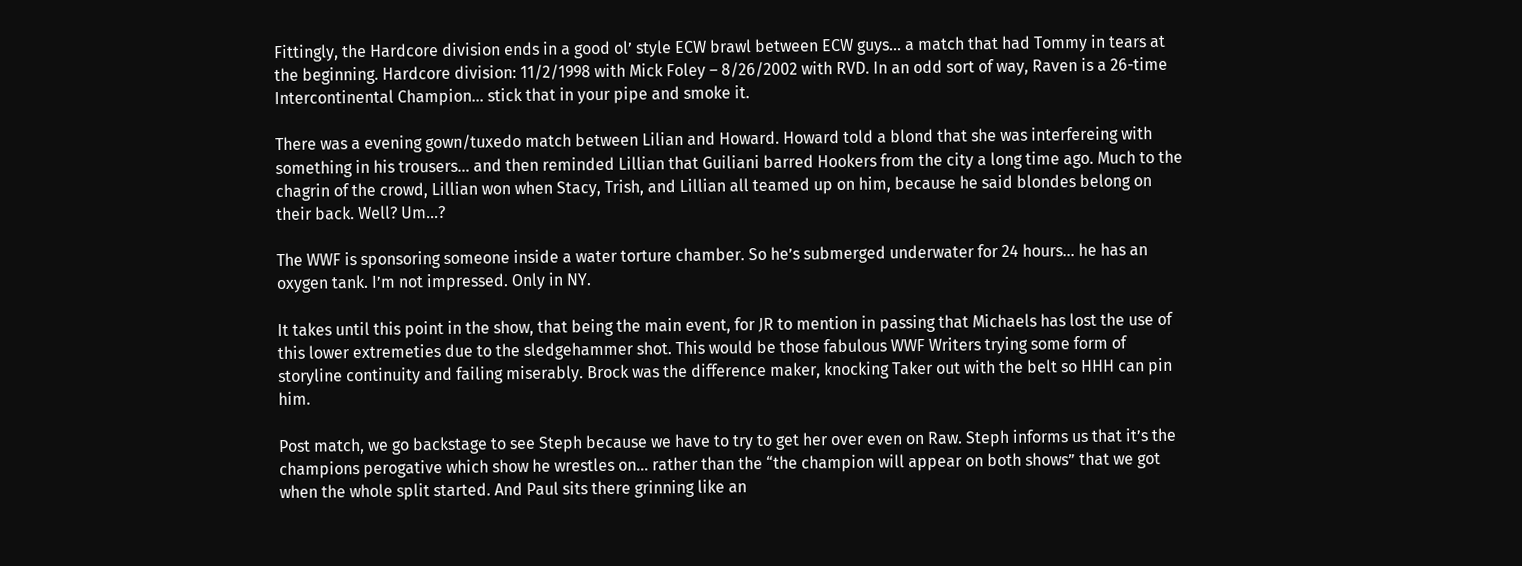Fittingly, the Hardcore division ends in a good ol’ style ECW brawl between ECW guys… a match that had Tommy in tears at the beginning. Hardcore division: 11/2/1998 with Mick Foley – 8/26/2002 with RVD. In an odd sort of way, Raven is a 26-time Intercontinental Champion… stick that in your pipe and smoke it.

There was a evening gown/tuxedo match between Lilian and Howard. Howard told a blond that she was interfereing with something in his trousers… and then reminded Lillian that Guiliani barred Hookers from the city a long time ago. Much to the chagrin of the crowd, Lillian won when Stacy, Trish, and Lillian all teamed up on him, because he said blondes belong on their back. Well? Um…?

The WWF is sponsoring someone inside a water torture chamber. So he’s submerged underwater for 24 hours… he has an oxygen tank. I’m not impressed. Only in NY.

It takes until this point in the show, that being the main event, for JR to mention in passing that Michaels has lost the use of this lower extremeties due to the sledgehammer shot. This would be those fabulous WWF Writers trying some form of storyline continuity and failing miserably. Brock was the difference maker, knocking Taker out with the belt so HHH can pin him.

Post match, we go backstage to see Steph because we have to try to get her over even on Raw. Steph informs us that it’s the champions perogative which show he wrestles on… rather than the “the champion will appear on both shows” that we got when the whole split started. And Paul sits there grinning like an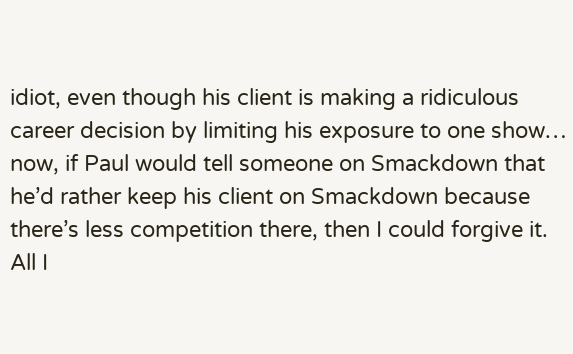idiot, even though his client is making a ridiculous career decision by limiting his exposure to one show… now, if Paul would tell someone on Smackdown that he’d rather keep his client on Smackdown because there’s less competition there, then I could forgive it. All I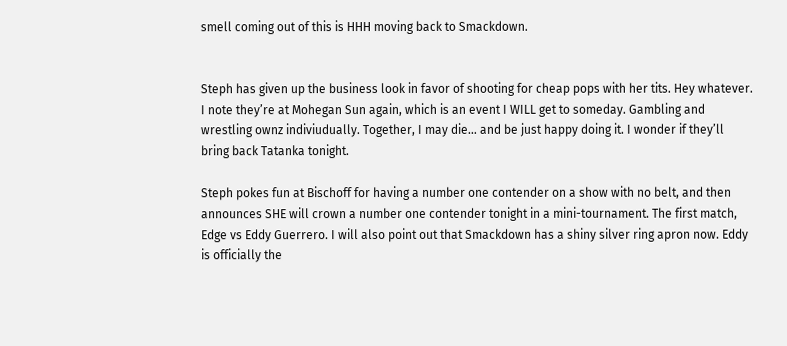smell coming out of this is HHH moving back to Smackdown.


Steph has given up the business look in favor of shooting for cheap pops with her tits. Hey whatever. I note they’re at Mohegan Sun again, which is an event I WILL get to someday. Gambling and wrestling ownz indiviudually. Together, I may die… and be just happy doing it. I wonder if they’ll bring back Tatanka tonight.

Steph pokes fun at Bischoff for having a number one contender on a show with no belt, and then announces SHE will crown a number one contender tonight in a mini-tournament. The first match, Edge vs Eddy Guerrero. I will also point out that Smackdown has a shiny silver ring apron now. Eddy is officially the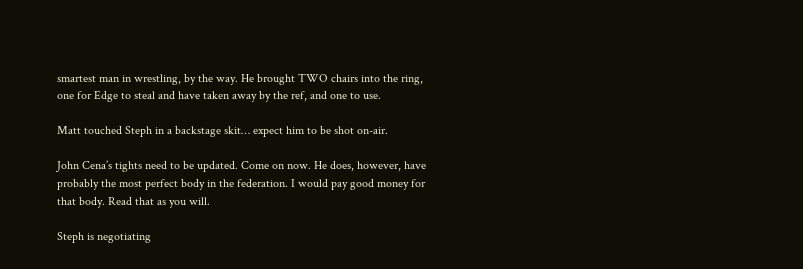smartest man in wrestling, by the way. He brought TWO chairs into the ring, one for Edge to steal and have taken away by the ref, and one to use.

Matt touched Steph in a backstage skit… expect him to be shot on-air.

John Cena’s tights need to be updated. Come on now. He does, however, have probably the most perfect body in the federation. I would pay good money for that body. Read that as you will.

Steph is negotiating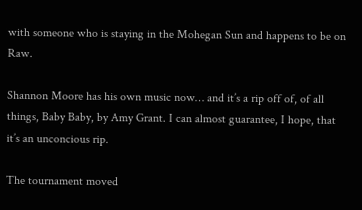with someone who is staying in the Mohegan Sun and happens to be on Raw.

Shannon Moore has his own music now… and it’s a rip off of, of all things, Baby Baby, by Amy Grant. I can almost guarantee, I hope, that it’s an unconcious rip.

The tournament moved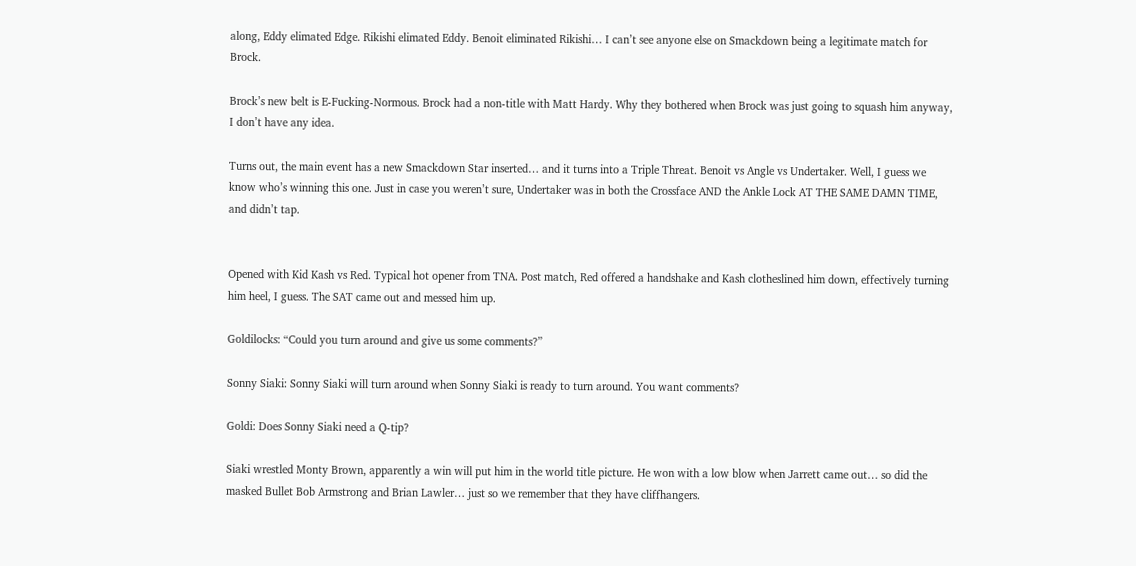along, Eddy elimated Edge. Rikishi elimated Eddy. Benoit eliminated Rikishi… I can’t see anyone else on Smackdown being a legitimate match for Brock.

Brock’s new belt is E-Fucking-Normous. Brock had a non-title with Matt Hardy. Why they bothered when Brock was just going to squash him anyway, I don’t have any idea.

Turns out, the main event has a new Smackdown Star inserted… and it turns into a Triple Threat. Benoit vs Angle vs Undertaker. Well, I guess we know who’s winning this one. Just in case you weren’t sure, Undertaker was in both the Crossface AND the Ankle Lock AT THE SAME DAMN TIME, and didn’t tap.


Opened with Kid Kash vs Red. Typical hot opener from TNA. Post match, Red offered a handshake and Kash clotheslined him down, effectively turning him heel, I guess. The SAT came out and messed him up.

Goldilocks: “Could you turn around and give us some comments?”

Sonny Siaki: Sonny Siaki will turn around when Sonny Siaki is ready to turn around. You want comments?

Goldi: Does Sonny Siaki need a Q-tip?

Siaki wrestled Monty Brown, apparently a win will put him in the world title picture. He won with a low blow when Jarrett came out… so did the masked Bullet Bob Armstrong and Brian Lawler… just so we remember that they have cliffhangers.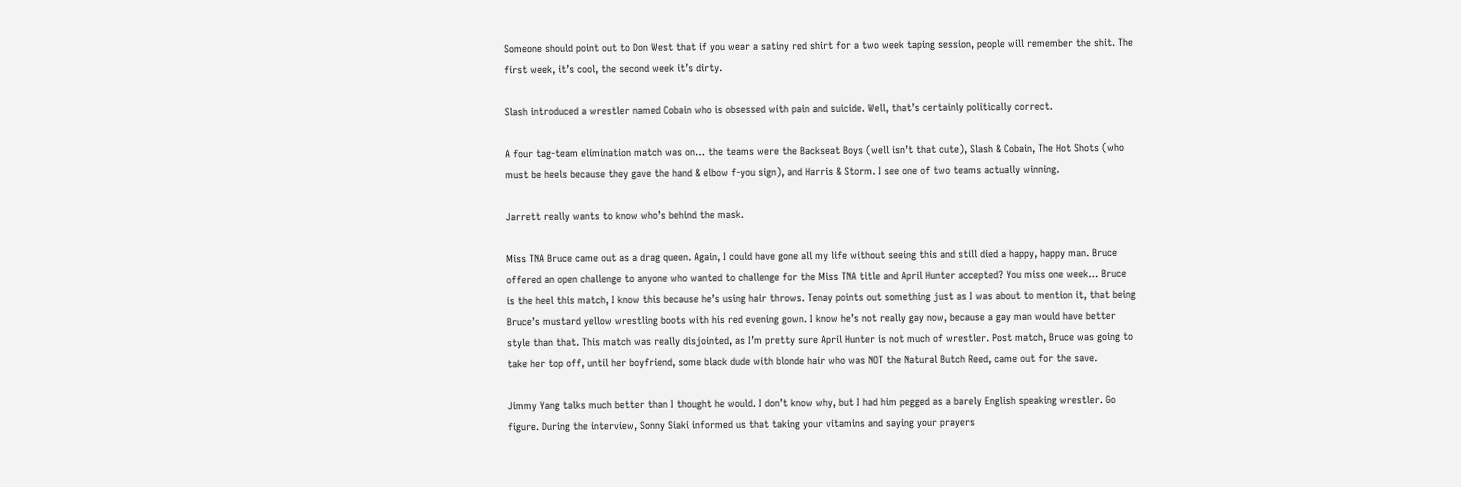Someone should point out to Don West that if you wear a satiny red shirt for a two week taping session, people will remember the shit. The first week, it’s cool, the second week it’s dirty.

Slash introduced a wrestler named Cobain who is obsessed with pain and suicide. Well, that’s certainly politically correct.

A four tag-team elimination match was on… the teams were the Backseat Boys (well isn’t that cute), Slash & Cobain, The Hot Shots (who must be heels because they gave the hand & elbow f-you sign), and Harris & Storm. I see one of two teams actually winning.

Jarrett really wants to know who’s behind the mask.

Miss TNA Bruce came out as a drag queen. Again, I could have gone all my life without seeing this and still died a happy, happy man. Bruce offered an open challenge to anyone who wanted to challenge for the Miss TNA title and April Hunter accepted? You miss one week… Bruce is the heel this match, I know this because he’s using hair throws. Tenay points out something just as I was about to mention it, that being Bruce’s mustard yellow wrestling boots with his red evening gown. I know he’s not really gay now, because a gay man would have better style than that. This match was really disjointed, as I’m pretty sure April Hunter is not much of wrestler. Post match, Bruce was going to take her top off, until her boyfriend, some black dude with blonde hair who was NOT the Natural Butch Reed, came out for the save.

Jimmy Yang talks much better than I thought he would. I don’t know why, but I had him pegged as a barely English speaking wrestler. Go figure. During the interview, Sonny Siaki informed us that taking your vitamins and saying your prayers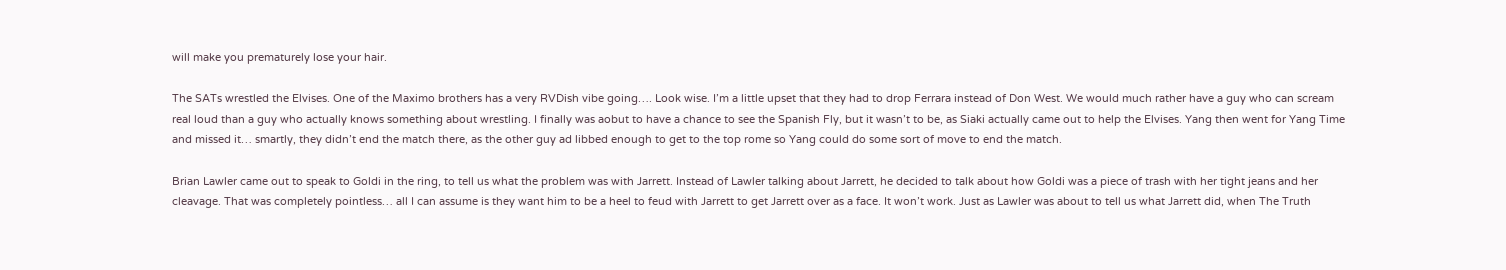will make you prematurely lose your hair.

The SATs wrestled the Elvises. One of the Maximo brothers has a very RVDish vibe going…. Look wise. I’m a little upset that they had to drop Ferrara instead of Don West. We would much rather have a guy who can scream real loud than a guy who actually knows something about wrestling. I finally was aobut to have a chance to see the Spanish Fly, but it wasn’t to be, as Siaki actually came out to help the Elvises. Yang then went for Yang Time and missed it… smartly, they didn’t end the match there, as the other guy ad libbed enough to get to the top rome so Yang could do some sort of move to end the match.

Brian Lawler came out to speak to Goldi in the ring, to tell us what the problem was with Jarrett. Instead of Lawler talking about Jarrett, he decided to talk about how Goldi was a piece of trash with her tight jeans and her cleavage. That was completely pointless… all I can assume is they want him to be a heel to feud with Jarrett to get Jarrett over as a face. It won’t work. Just as Lawler was about to tell us what Jarrett did, when The Truth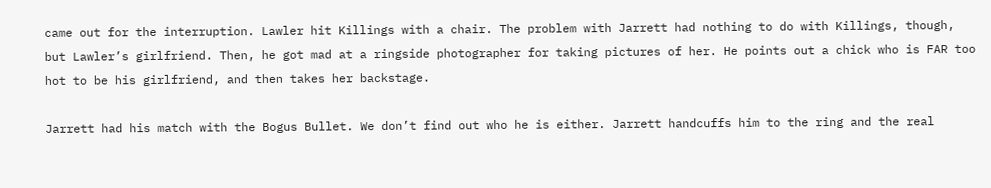came out for the interruption. Lawler hit Killings with a chair. The problem with Jarrett had nothing to do with Killings, though, but Lawler’s girlfriend. Then, he got mad at a ringside photographer for taking pictures of her. He points out a chick who is FAR too hot to be his girlfriend, and then takes her backstage.

Jarrett had his match with the Bogus Bullet. We don’t find out who he is either. Jarrett handcuffs him to the ring and the real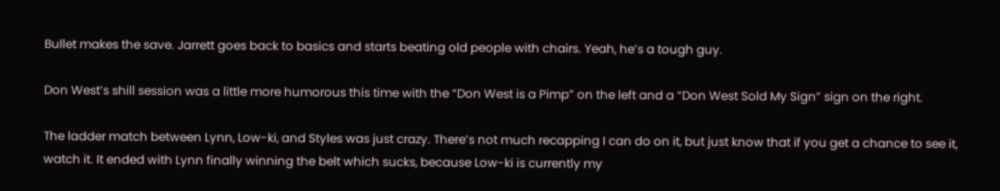Bullet makes the save. Jarrett goes back to basics and starts beating old people with chairs. Yeah, he’s a tough guy.

Don West’s shill session was a little more humorous this time with the “Don West is a Pimp” on the left and a “Don West Sold My Sign” sign on the right.

The ladder match between Lynn, Low-ki, and Styles was just crazy. There’s not much recapping I can do on it, but just know that if you get a chance to see it, watch it. It ended with Lynn finally winning the belt which sucks, because Low-ki is currently my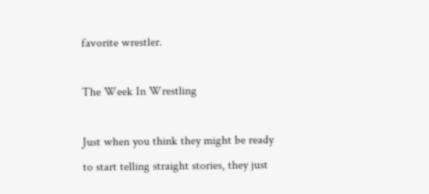favorite wrestler.

The Week In Wrestling

Just when you think they might be ready to start telling straight stories, they just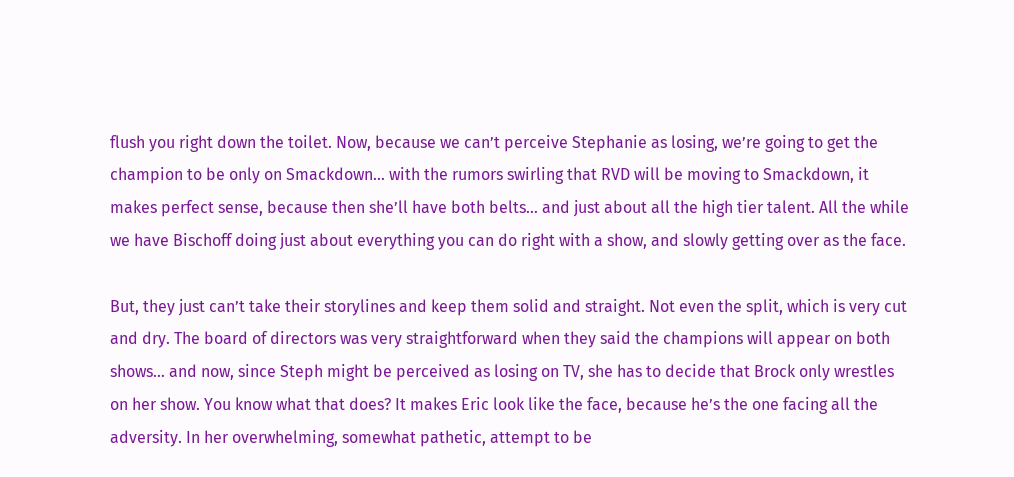flush you right down the toilet. Now, because we can’t perceive Stephanie as losing, we’re going to get the champion to be only on Smackdown… with the rumors swirling that RVD will be moving to Smackdown, it makes perfect sense, because then she’ll have both belts… and just about all the high tier talent. All the while we have Bischoff doing just about everything you can do right with a show, and slowly getting over as the face.

But, they just can’t take their storylines and keep them solid and straight. Not even the split, which is very cut and dry. The board of directors was very straightforward when they said the champions will appear on both shows… and now, since Steph might be perceived as losing on TV, she has to decide that Brock only wrestles on her show. You know what that does? It makes Eric look like the face, because he’s the one facing all the adversity. In her overwhelming, somewhat pathetic, attempt to be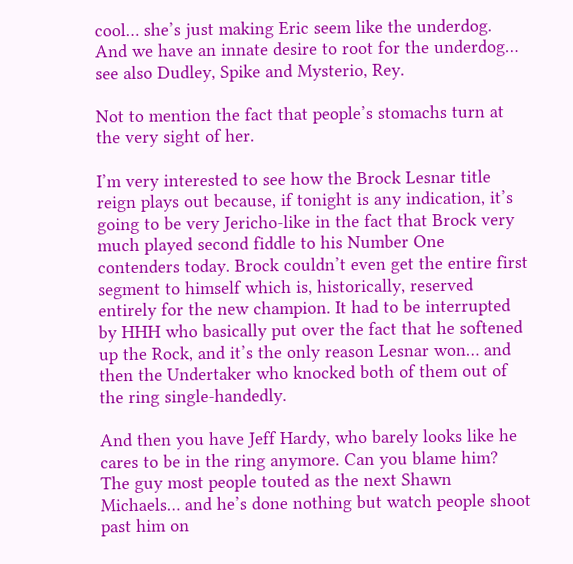cool… she’s just making Eric seem like the underdog. And we have an innate desire to root for the underdog… see also Dudley, Spike and Mysterio, Rey.

Not to mention the fact that people’s stomachs turn at the very sight of her.

I’m very interested to see how the Brock Lesnar title reign plays out because, if tonight is any indication, it’s going to be very Jericho-like in the fact that Brock very much played second fiddle to his Number One contenders today. Brock couldn’t even get the entire first segment to himself which is, historically, reserved entirely for the new champion. It had to be interrupted by HHH who basically put over the fact that he softened up the Rock, and it’s the only reason Lesnar won… and then the Undertaker who knocked both of them out of the ring single-handedly.

And then you have Jeff Hardy, who barely looks like he cares to be in the ring anymore. Can you blame him? The guy most people touted as the next Shawn Michaels… and he’s done nothing but watch people shoot past him on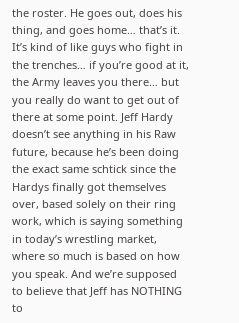the roster. He goes out, does his thing, and goes home… that’s it. It’s kind of like guys who fight in the trenches… if you’re good at it, the Army leaves you there… but you really do want to get out of there at some point. Jeff Hardy doesn’t see anything in his Raw future, because he’s been doing the exact same schtick since the Hardys finally got themselves over, based solely on their ring work, which is saying something in today’s wrestling market, where so much is based on how you speak. And we’re supposed to believe that Jeff has NOTHING to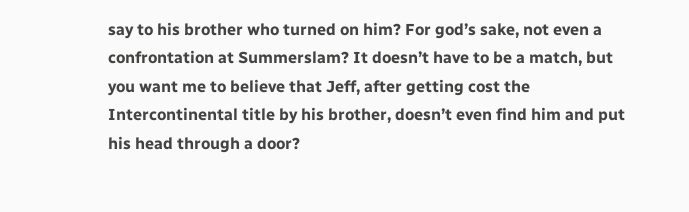say to his brother who turned on him? For god’s sake, not even a confrontation at Summerslam? It doesn’t have to be a match, but you want me to believe that Jeff, after getting cost the Intercontinental title by his brother, doesn’t even find him and put his head through a door?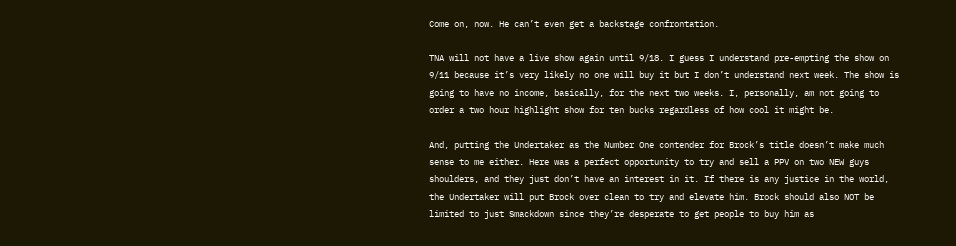Come on, now. He can’t even get a backstage confrontation.

TNA will not have a live show again until 9/18. I guess I understand pre-empting the show on 9/11 because it’s very likely no one will buy it but I don’t understand next week. The show is going to have no income, basically, for the next two weeks. I, personally, am not going to order a two hour highlight show for ten bucks regardless of how cool it might be.

And, putting the Undertaker as the Number One contender for Brock’s title doesn’t make much sense to me either. Here was a perfect opportunity to try and sell a PPV on two NEW guys shoulders, and they just don’t have an interest in it. If there is any justice in the world, the Undertaker will put Brock over clean to try and elevate him. Brock should also NOT be limited to just Smackdown since they’re desperate to get people to buy him as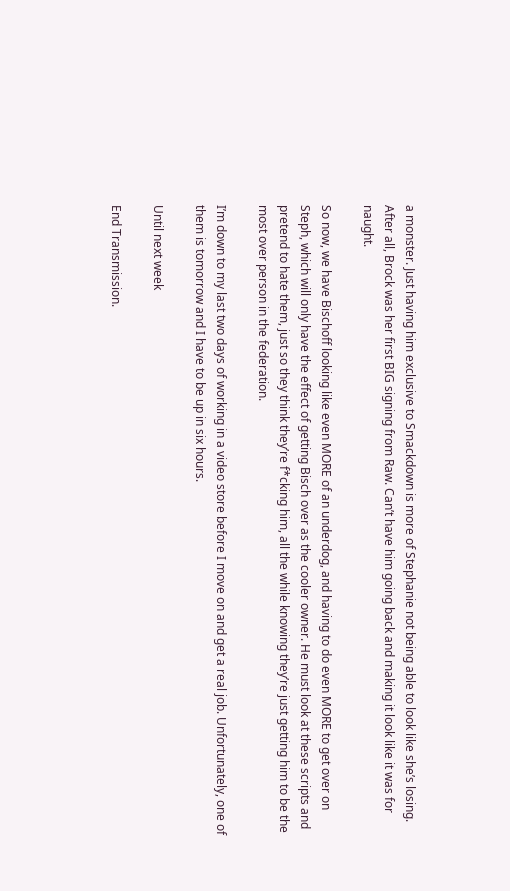a monster. Just having him exclusive to Smackdown is more of Stephanie not being able to look like she’s losing. After all, Brock was her first BIG signing from Raw. Can’t have him going back and making it look like it was for naught.

So now, we have Bischoff looking like even MORE of an underdog, and having to do even MORE to get over on Steph, which will only have the effect of getting Bisch over as the cooler owner. He must look at these scripts and pretend to hate them, just so they think they’re f*cking him, all the while knowing they’re just getting him to be the most over person in the federation.

I’m down to my last two days of working in a video store before I move on and get a real job. Unfortunately, one of them is tomorrow and I have to be up in six hours.

Until next week

End Transmission.